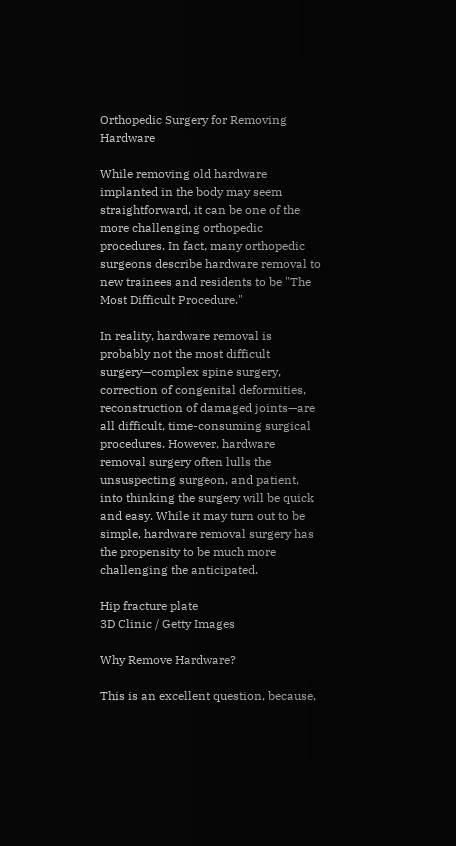Orthopedic Surgery for Removing Hardware

While removing old hardware implanted in the body may seem straightforward, it can be one of the more challenging orthopedic procedures. In fact, many orthopedic surgeons describe hardware removal to new trainees and residents to be "The Most Difficult Procedure."

In reality, hardware removal is probably not the most difficult surgery—complex spine surgery, correction of congenital deformities, reconstruction of damaged joints—are all difficult, time-consuming surgical procedures. However, hardware removal surgery often lulls the unsuspecting surgeon, and patient, into thinking the surgery will be quick and easy. While it may turn out to be simple, hardware removal surgery has the propensity to be much more challenging the anticipated.

Hip fracture plate
3D Clinic / Getty Images

Why Remove Hardware?

This is an excellent question, because,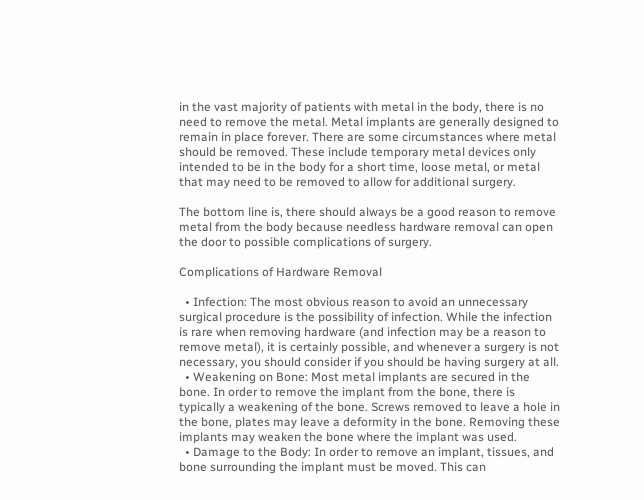in the vast majority of patients with metal in the body, there is no need to remove the metal. Metal implants are generally designed to remain in place forever. There are some circumstances where metal should be removed. These include temporary metal devices only intended to be in the body for a short time, loose metal, or metal that may need to be removed to allow for additional surgery.

The bottom line is, there should always be a good reason to remove metal from the body because needless hardware removal can open the door to possible complications of surgery.

Complications of Hardware Removal

  • Infection: The most obvious reason to avoid an unnecessary surgical procedure is the possibility of infection. While the infection is rare when removing hardware (and infection may be a reason to remove metal), it is certainly possible, and whenever a surgery is not necessary, you should consider if you should be having surgery at all.
  • Weakening on Bone: Most metal implants are secured in the bone. In order to remove the implant from the bone, there is typically a weakening of the bone. Screws removed to leave a hole in the bone, plates may leave a deformity in the bone. Removing these implants may weaken the bone where the implant was used.
  • Damage to the Body: In order to remove an implant, tissues, and bone surrounding the implant must be moved. This can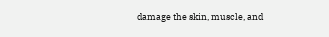damage the skin, muscle, and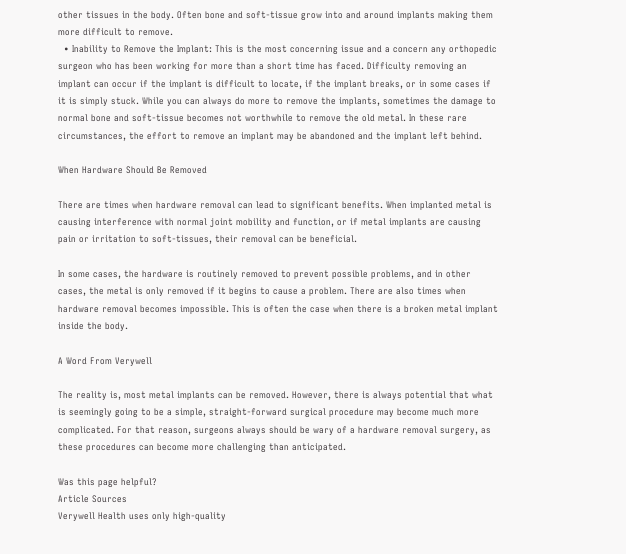other tissues in the body. Often bone and soft-tissue grow into and around implants making them more difficult to remove.
  • Inability to Remove the Implant: This is the most concerning issue and a concern any orthopedic surgeon who has been working for more than a short time has faced. Difficulty removing an implant can occur if the implant is difficult to locate, if the implant breaks, or in some cases if it is simply stuck. While you can always do more to remove the implants, sometimes the damage to normal bone and soft-tissue becomes not worthwhile to remove the old metal. In these rare circumstances, the effort to remove an implant may be abandoned and the implant left behind.

When Hardware Should Be Removed

There are times when hardware removal can lead to significant benefits. When implanted metal is causing interference with normal joint mobility and function, or if metal implants are causing pain or irritation to soft-tissues, their removal can be beneficial.

In some cases, the hardware is routinely removed to prevent possible problems, and in other cases, the metal is only removed if it begins to cause a problem. There are also times when hardware removal becomes impossible. This is often the case when there is a broken metal implant inside the body.

A Word From Verywell

The reality is, most metal implants can be removed. However, there is always potential that what is seemingly going to be a simple, straight-forward surgical procedure may become much more complicated. For that reason, surgeons always should be wary of a hardware removal surgery, as these procedures can become more challenging than anticipated.

Was this page helpful?
Article Sources
Verywell Health uses only high-quality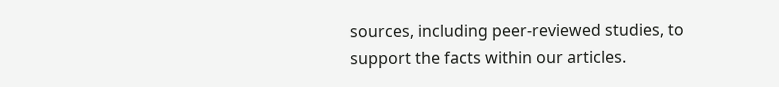sources, including peer-reviewed studies, to support the facts within our articles.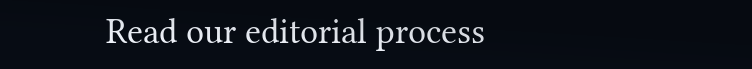Read our editorial process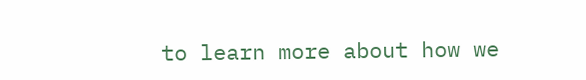to learn more about how we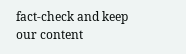fact-check and keep our content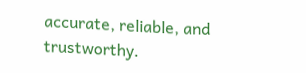accurate, reliable, and trustworthy.